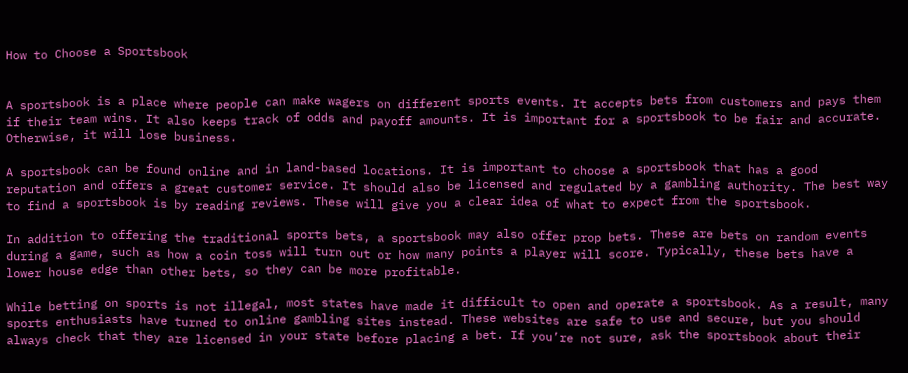How to Choose a Sportsbook


A sportsbook is a place where people can make wagers on different sports events. It accepts bets from customers and pays them if their team wins. It also keeps track of odds and payoff amounts. It is important for a sportsbook to be fair and accurate. Otherwise, it will lose business.

A sportsbook can be found online and in land-based locations. It is important to choose a sportsbook that has a good reputation and offers a great customer service. It should also be licensed and regulated by a gambling authority. The best way to find a sportsbook is by reading reviews. These will give you a clear idea of what to expect from the sportsbook.

In addition to offering the traditional sports bets, a sportsbook may also offer prop bets. These are bets on random events during a game, such as how a coin toss will turn out or how many points a player will score. Typically, these bets have a lower house edge than other bets, so they can be more profitable.

While betting on sports is not illegal, most states have made it difficult to open and operate a sportsbook. As a result, many sports enthusiasts have turned to online gambling sites instead. These websites are safe to use and secure, but you should always check that they are licensed in your state before placing a bet. If you’re not sure, ask the sportsbook about their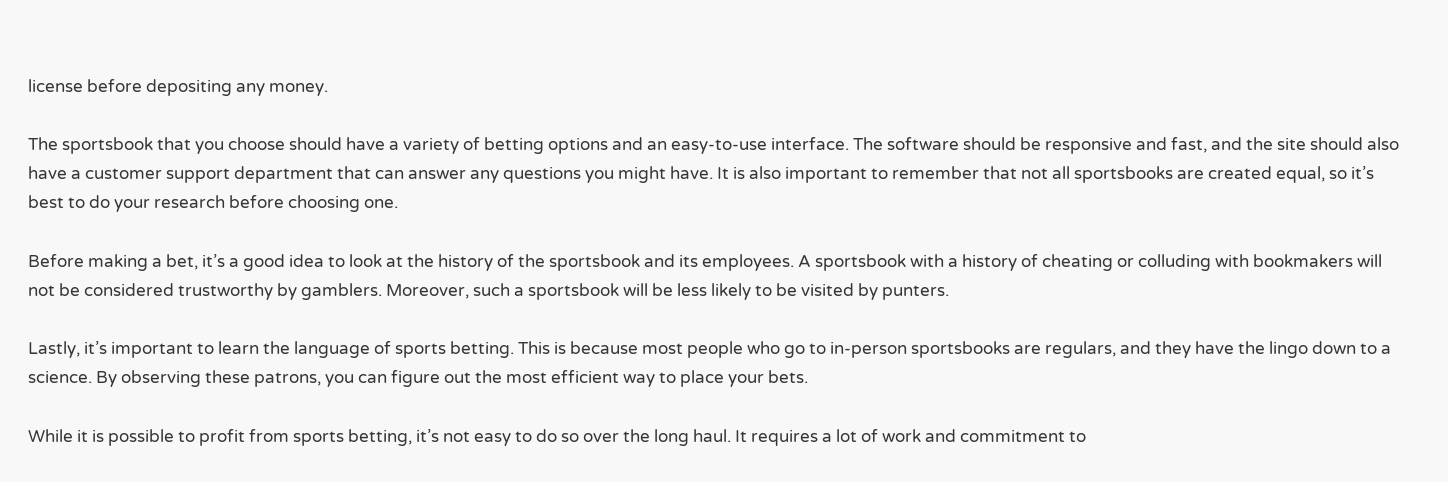license before depositing any money.

The sportsbook that you choose should have a variety of betting options and an easy-to-use interface. The software should be responsive and fast, and the site should also have a customer support department that can answer any questions you might have. It is also important to remember that not all sportsbooks are created equal, so it’s best to do your research before choosing one.

Before making a bet, it’s a good idea to look at the history of the sportsbook and its employees. A sportsbook with a history of cheating or colluding with bookmakers will not be considered trustworthy by gamblers. Moreover, such a sportsbook will be less likely to be visited by punters.

Lastly, it’s important to learn the language of sports betting. This is because most people who go to in-person sportsbooks are regulars, and they have the lingo down to a science. By observing these patrons, you can figure out the most efficient way to place your bets.

While it is possible to profit from sports betting, it’s not easy to do so over the long haul. It requires a lot of work and commitment to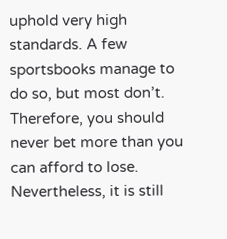uphold very high standards. A few sportsbooks manage to do so, but most don’t. Therefore, you should never bet more than you can afford to lose. Nevertheless, it is still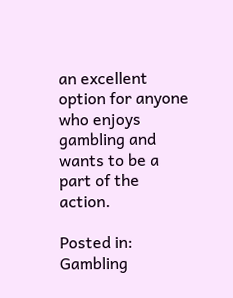an excellent option for anyone who enjoys gambling and wants to be a part of the action.

Posted in: Gambling